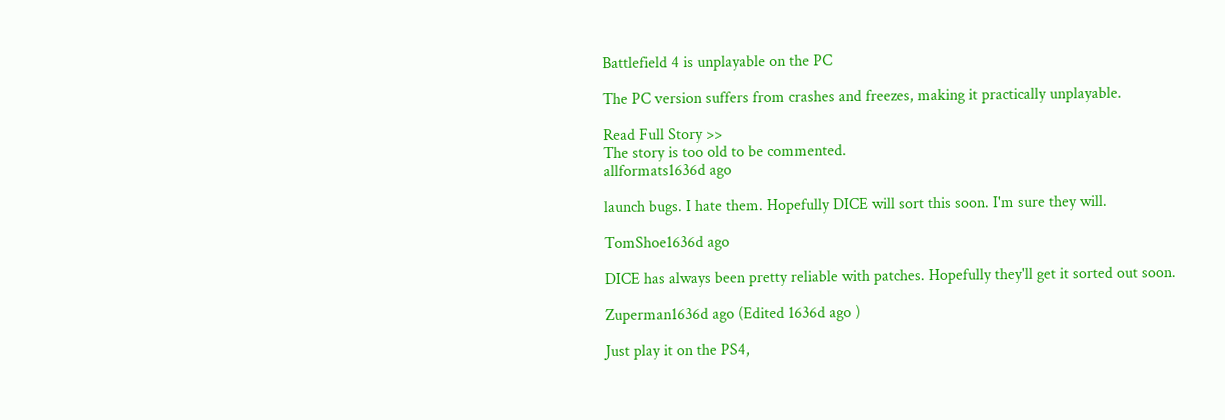Battlefield 4 is unplayable on the PC

The PC version suffers from crashes and freezes, making it practically unplayable.

Read Full Story >>
The story is too old to be commented.
allformats1636d ago

launch bugs. I hate them. Hopefully DICE will sort this soon. I'm sure they will.

TomShoe1636d ago

DICE has always been pretty reliable with patches. Hopefully they'll get it sorted out soon.

Zuperman1636d ago (Edited 1636d ago )

Just play it on the PS4,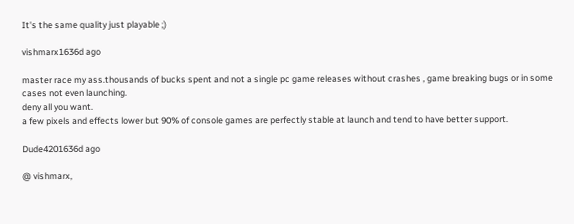It's the same quality just playable ;)

vishmarx1636d ago

master race my ass.thousands of bucks spent and not a single pc game releases without crashes , game breaking bugs or in some cases not even launching.
deny all you want.
a few pixels and effects lower but 90% of console games are perfectly stable at launch and tend to have better support.

Dude4201636d ago

@ vishmarx,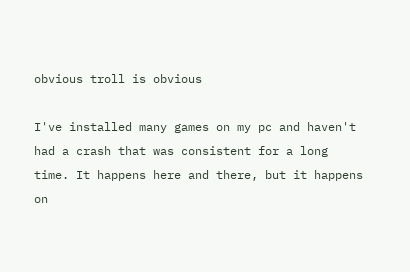obvious troll is obvious

I've installed many games on my pc and haven't had a crash that was consistent for a long time. It happens here and there, but it happens on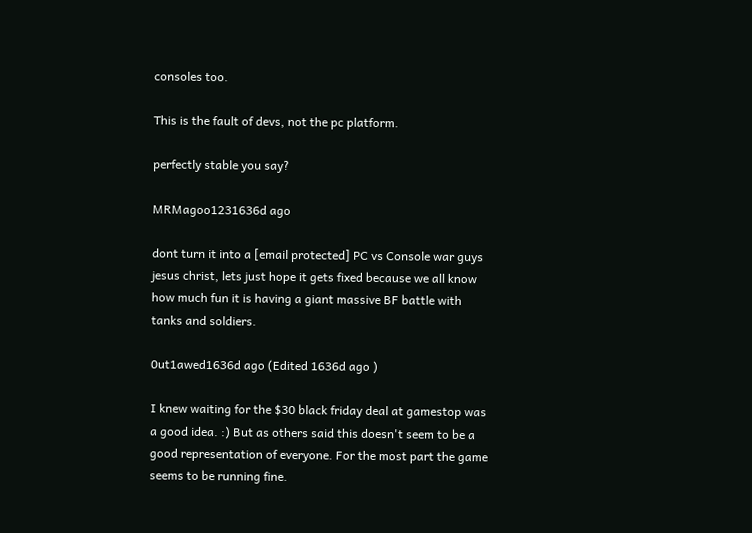consoles too.

This is the fault of devs, not the pc platform.

perfectly stable you say?

MRMagoo1231636d ago

dont turn it into a [email protected] PC vs Console war guys jesus christ, lets just hope it gets fixed because we all know how much fun it is having a giant massive BF battle with tanks and soldiers.

0ut1awed1636d ago (Edited 1636d ago )

I knew waiting for the $30 black friday deal at gamestop was a good idea. :) But as others said this doesn't seem to be a good representation of everyone. For the most part the game seems to be running fine.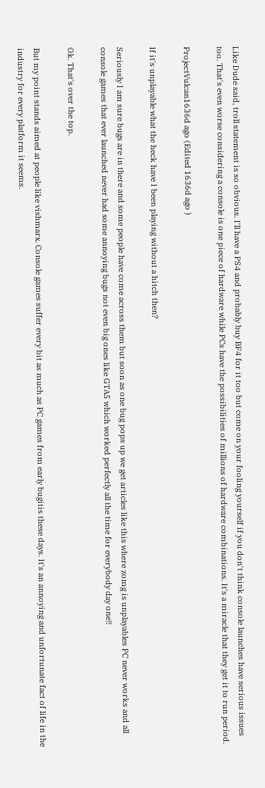Like Dude said, troll statement is so obvious. I'll have a PS4 and probably buy BF4 for it too but come on your fooling yourself if you don't think console launches have serious issues too. That's even worse considering a console is one piece of hardware while PCs have the possibilities of millions of hardware combinations. It's a miracle that they get it to run period.

ProjectVulcan1636d ago (Edited 1636d ago )

If it's unplayable what the heck have I been playing without a hitch then?

Seriously I am sure bugs are in there and some people have come across them but soon as one bug pops up we get articles like this where zomg is unplayables PC never works and all console games that ever launched never had some annoying bugs not even big ones like GTA5 which worked perfectly all the time for everybody day one!!

Ok. That's over the top.

But my point stands aimed at people like vishmarx. Console games suffer every bit as much as PC games from early bugitis these days. It's an annoying and unfortunate fact of life in the industry for every platform it seems.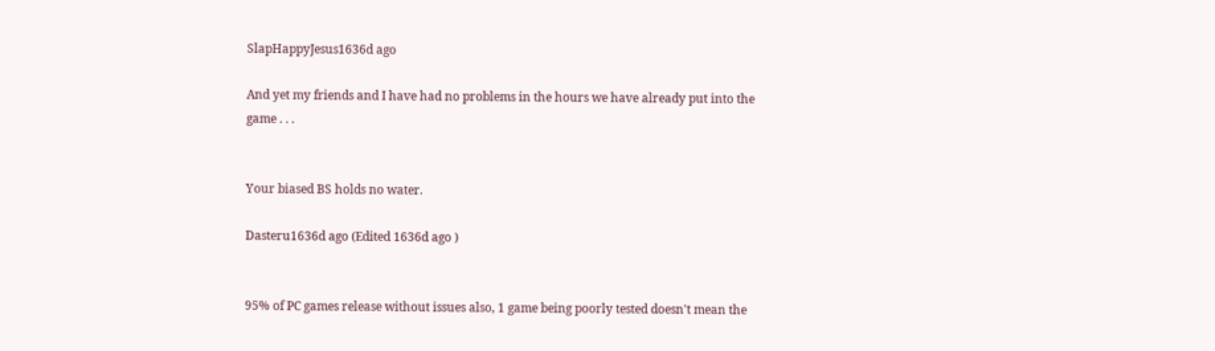SlapHappyJesus1636d ago

And yet my friends and I have had no problems in the hours we have already put into the game . . .


Your biased BS holds no water.

Dasteru1636d ago (Edited 1636d ago )


95% of PC games release without issues also, 1 game being poorly tested doesn't mean the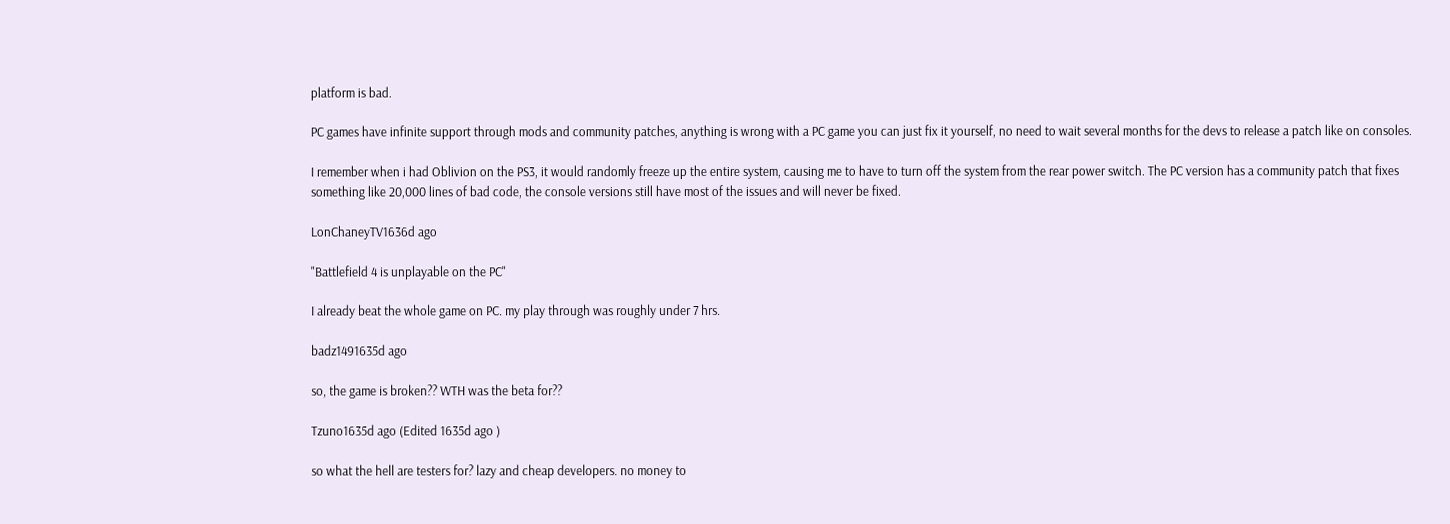platform is bad.

PC games have infinite support through mods and community patches, anything is wrong with a PC game you can just fix it yourself, no need to wait several months for the devs to release a patch like on consoles.

I remember when i had Oblivion on the PS3, it would randomly freeze up the entire system, causing me to have to turn off the system from the rear power switch. The PC version has a community patch that fixes something like 20,000 lines of bad code, the console versions still have most of the issues and will never be fixed.

LonChaneyTV1636d ago

"Battlefield 4 is unplayable on the PC"

I already beat the whole game on PC. my play through was roughly under 7 hrs.

badz1491635d ago

so, the game is broken?? WTH was the beta for??

Tzuno1635d ago (Edited 1635d ago )

so what the hell are testers for? lazy and cheap developers. no money to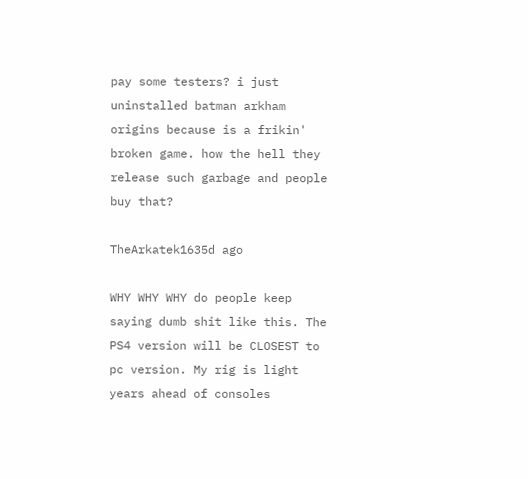pay some testers? i just uninstalled batman arkham origins because is a frikin' broken game. how the hell they release such garbage and people buy that?

TheArkatek1635d ago

WHY WHY WHY do people keep saying dumb shit like this. The PS4 version will be CLOSEST to pc version. My rig is light years ahead of consoles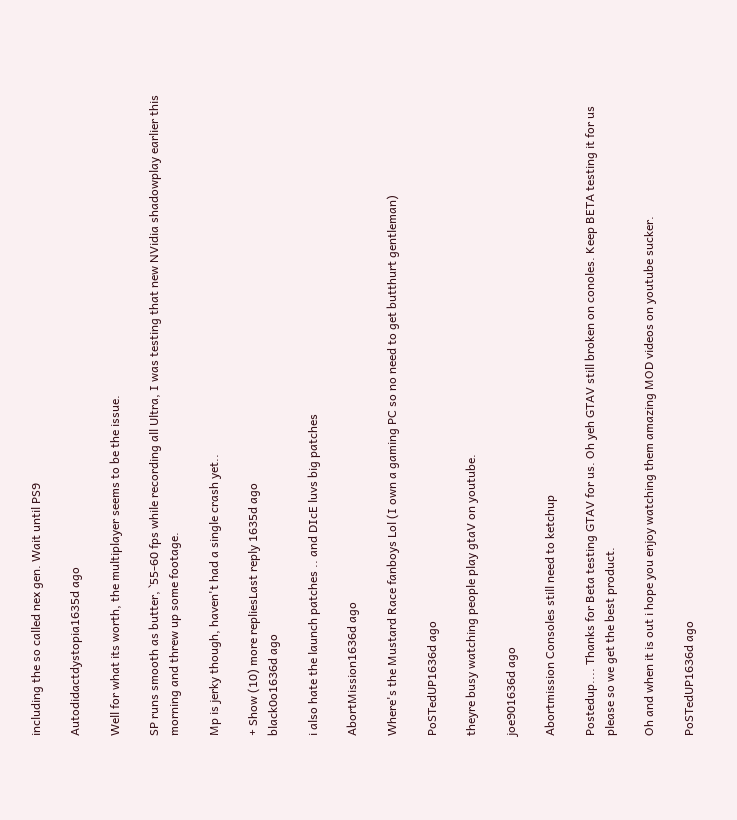including the so called nex gen. Wait until PS9

Autodidactdystopia1635d ago

Well for what its worth, the multiplayer seems to be the issue.

SP runs smooth as butter, `55-60 fps while recording all Ultra, I was testing that new NVidia shadowplay earlier this morning and threw up some footage.

Mp is jerky though, haven't had a single crash yet..

+ Show (10) more repliesLast reply 1635d ago
black0o1636d ago

i also hate the launch patches .. and DIcE luvs big patches

AbortMission1636d ago

Where's the Mustard Race fanboys Lol (I own a gaming PC so no need to get butthurt gentleman)

PoSTedUP1636d ago

theyre busy watching people play gtaV on youtube.

joe901636d ago

Abortmission Consoles still need to ketchup

Postedup.... Thanks for Beta testing GTAV for us. Oh yeh GTAV still broken on conoles. Keep BETA testing it for us please so we get the best product.

Oh and when it is out i hope you enjoy watching them amazing MOD videos on youtube sucker.

PoSTedUP1636d ago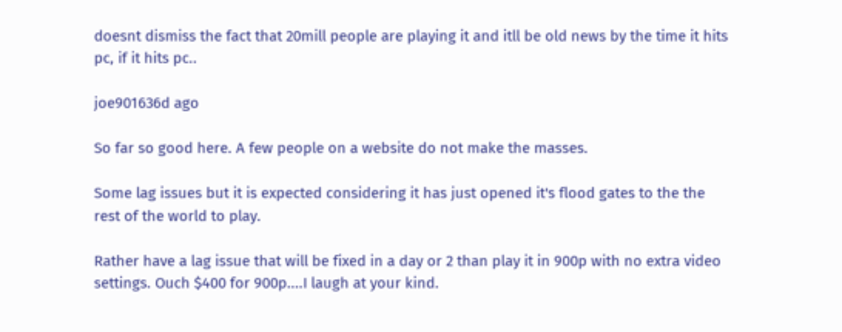doesnt dismiss the fact that 20mill people are playing it and itll be old news by the time it hits pc, if it hits pc..

joe901636d ago

So far so good here. A few people on a website do not make the masses.

Some lag issues but it is expected considering it has just opened it's flood gates to the the rest of the world to play.

Rather have a lag issue that will be fixed in a day or 2 than play it in 900p with no extra video settings. Ouch $400 for 900p....I laugh at your kind.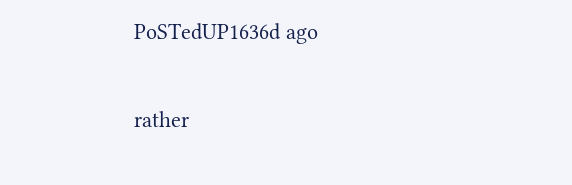PoSTedUP1636d ago

rather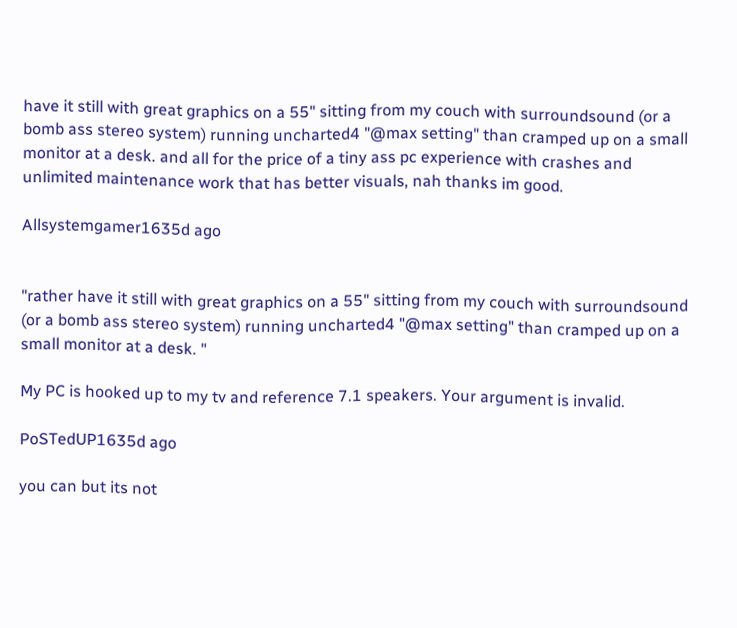have it still with great graphics on a 55" sitting from my couch with surroundsound (or a bomb ass stereo system) running uncharted4 "@max setting" than cramped up on a small monitor at a desk. and all for the price of a tiny ass pc experience with crashes and unlimited maintenance work that has better visuals, nah thanks im good.

Allsystemgamer1635d ago


"rather have it still with great graphics on a 55" sitting from my couch with surroundsound (or a bomb ass stereo system) running uncharted4 "@max setting" than cramped up on a small monitor at a desk. "

My PC is hooked up to my tv and reference 7.1 speakers. Your argument is invalid.

PoSTedUP1635d ago

you can but its not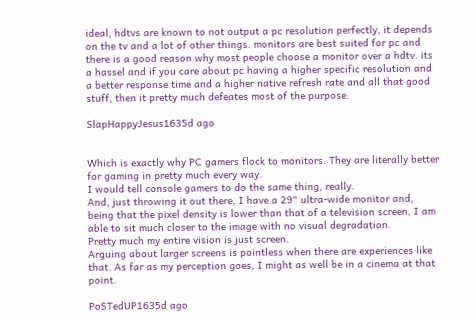ideal, hdtvs are known to not output a pc resolution perfectly, it depends on the tv and a lot of other things. monitors are best suited for pc and there is a good reason why most people choose a monitor over a hdtv. its a hassel and if you care about pc having a higher specific resolution and a better response time and a higher native refresh rate and all that good stuff, then it pretty much defeates most of the purpose.

SlapHappyJesus1635d ago


Which is exactly why PC gamers flock to monitors. They are literally better for gaming in pretty much every way.
I would tell console gamers to do the same thing, really.
And, just throwing it out there, I have a 29" ultra-wide monitor and, being that the pixel density is lower than that of a television screen, I am able to sit much closer to the image with no visual degradation.
Pretty much my entire vision is just screen.
Arguing about larger screens is pointless when there are experiences like that. As far as my perception goes, I might as well be in a cinema at that point.

PoSTedUP1635d ago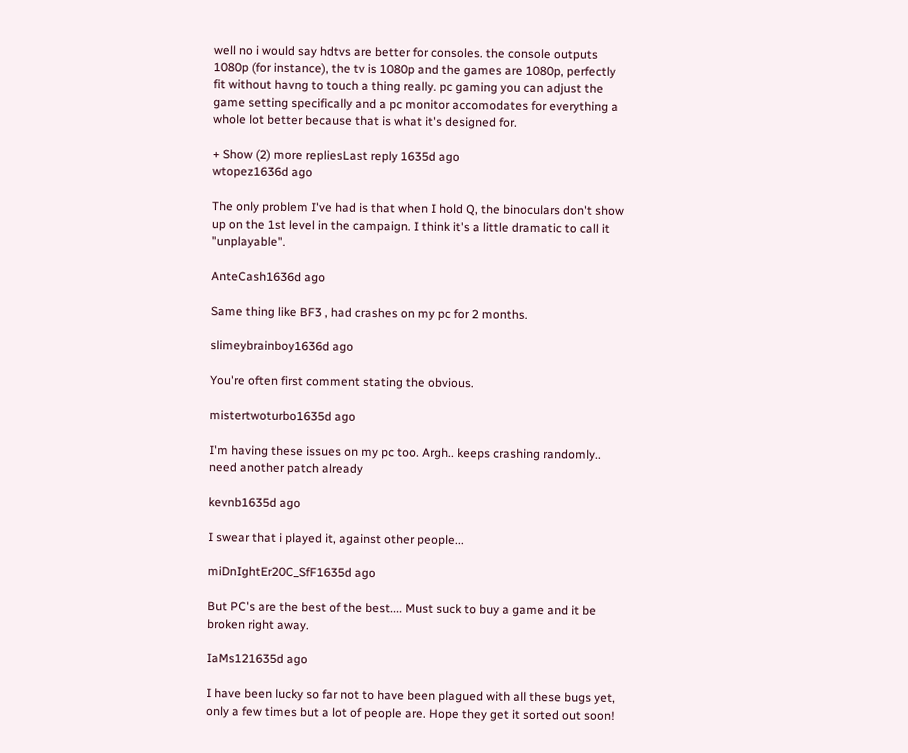well no i would say hdtvs are better for consoles. the console outputs 1080p (for instance), the tv is 1080p and the games are 1080p, perfectly fit without havng to touch a thing really. pc gaming you can adjust the game setting specifically and a pc monitor accomodates for everything a whole lot better because that is what it's designed for.

+ Show (2) more repliesLast reply 1635d ago
wtopez1636d ago

The only problem I've had is that when I hold Q, the binoculars don't show up on the 1st level in the campaign. I think it's a little dramatic to call it "unplayable".

AnteCash1636d ago

Same thing like BF3 , had crashes on my pc for 2 months.

slimeybrainboy1636d ago

You're often first comment stating the obvious.

mistertwoturbo1635d ago

I'm having these issues on my pc too. Argh.. keeps crashing randomly.. need another patch already

kevnb1635d ago

I swear that i played it, against other people...

miDnIghtEr20C_SfF1635d ago

But PC's are the best of the best.... Must suck to buy a game and it be broken right away.

IaMs121635d ago

I have been lucky so far not to have been plagued with all these bugs yet, only a few times but a lot of people are. Hope they get it sorted out soon!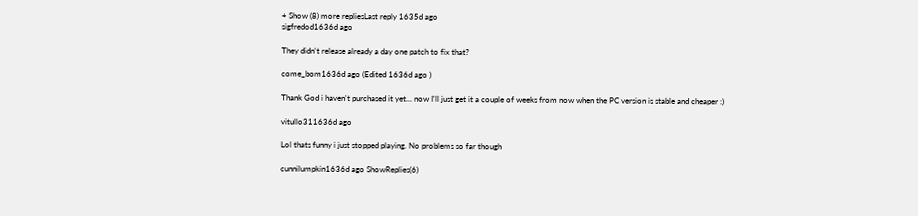+ Show (8) more repliesLast reply 1635d ago
sigfredod1636d ago

They didn't release already a day one patch to fix that?

come_bom1636d ago (Edited 1636d ago )

Thank God i haven't purchased it yet... now I'll just get it a couple of weeks from now when the PC version is stable and cheaper :)

vitullo311636d ago

Lol thats funny i just stopped playing. No problems so far though

cunnilumpkin1636d ago ShowReplies(6)